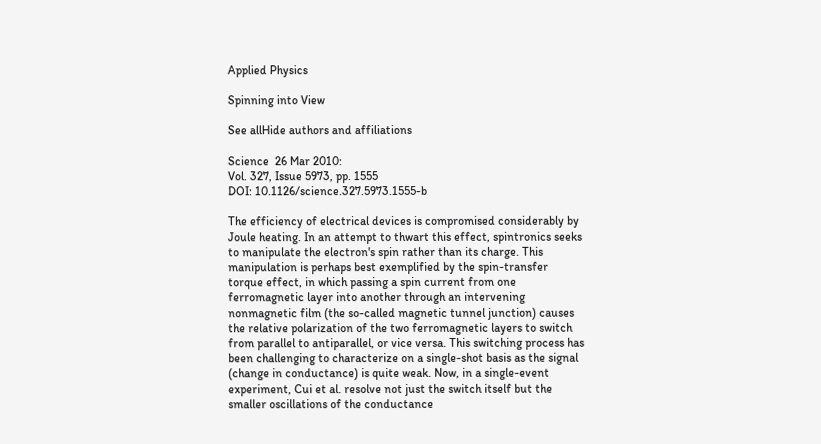Applied Physics

Spinning into View

See allHide authors and affiliations

Science  26 Mar 2010:
Vol. 327, Issue 5973, pp. 1555
DOI: 10.1126/science.327.5973.1555-b

The efficiency of electrical devices is compromised considerably by Joule heating. In an attempt to thwart this effect, spintronics seeks to manipulate the electron's spin rather than its charge. This manipulation is perhaps best exemplified by the spin-transfer torque effect, in which passing a spin current from one ferromagnetic layer into another through an intervening nonmagnetic film (the so-called magnetic tunnel junction) causes the relative polarization of the two ferromagnetic layers to switch from parallel to antiparallel, or vice versa. This switching process has been challenging to characterize on a single-shot basis as the signal (change in conductance) is quite weak. Now, in a single-event experiment, Cui et al. resolve not just the switch itself but the smaller oscillations of the conductance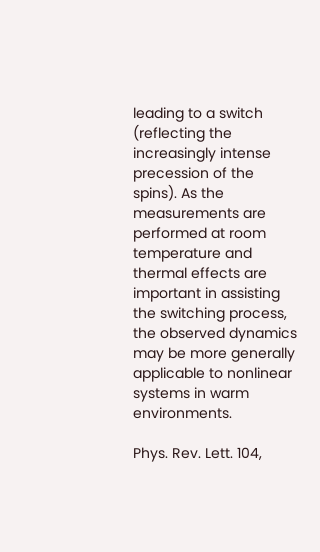leading to a switch (reflecting the increasingly intense precession of the spins). As the measurements are performed at room temperature and thermal effects are important in assisting the switching process, the observed dynamics may be more generally applicable to nonlinear systems in warm environments.

Phys. Rev. Lett. 104,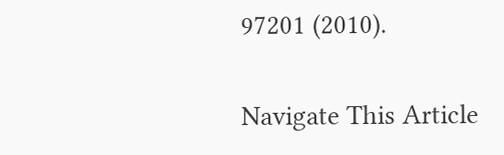97201 (2010).

Navigate This Article